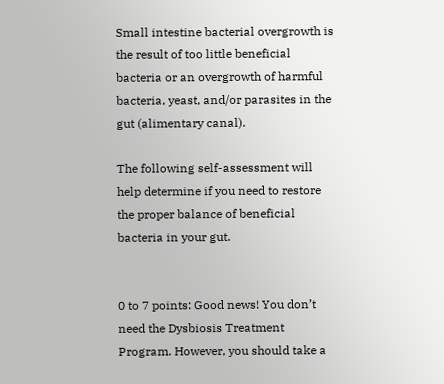Small intestine bacterial overgrowth is the result of too little beneficial bacteria or an overgrowth of harmful bacteria, yeast, and/or parasites in the gut (alimentary canal).

The following self-assessment will help determine if you need to restore the proper balance of beneficial bacteria in your gut.


0 to 7 points: Good news! You don’t need the Dysbiosis Treatment Program. However, you should take a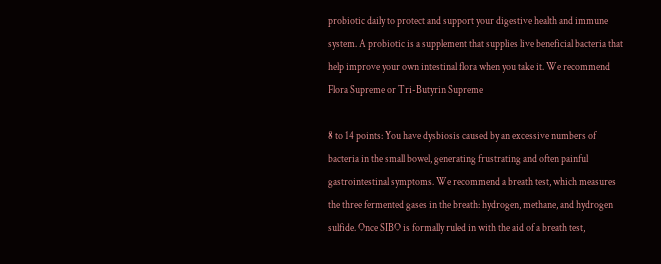probiotic daily to protect and support your digestive health and immune system. A probiotic is a supplement that supplies live beneficial bacteria that help improve your own intestinal flora when you take it. We recommend Flora Supreme or Tri-Butyrin Supreme

8 to 14 points: You have dysbiosis caused by an excessive numbers of bacteria in the small bowel, generating frustrating and often painful gastrointestinal symptoms. We recommend a breath test, which measures the three fermented gases in the breath: hydrogen, methane, and hydrogen sulfide. Once SIBO is formally ruled in with the aid of a breath test,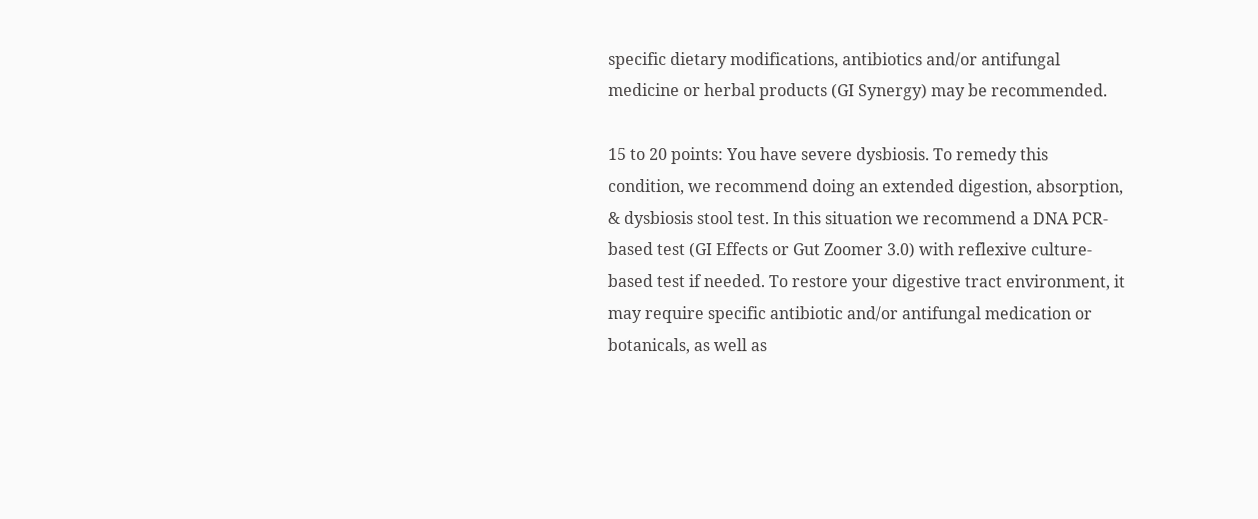specific dietary modifications, antibiotics and/or antifungal medicine or herbal products (GI Synergy) may be recommended.

15 to 20 points: You have severe dysbiosis. To remedy this condition, we recommend doing an extended digestion, absorption, & dysbiosis stool test. In this situation we recommend a DNA PCR-based test (GI Effects or Gut Zoomer 3.0) with reflexive culture-based test if needed. To restore your digestive tract environment, it may require specific antibiotic and/or antifungal medication or botanicals, as well as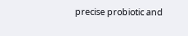precise probiotic and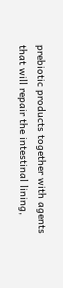prebiotic products together with agents that will repair the intestinal lining,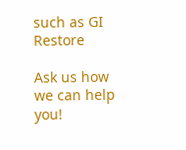such as GI Restore

Ask us how we can help you!